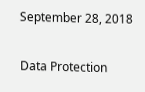September 28, 2018

Data Protection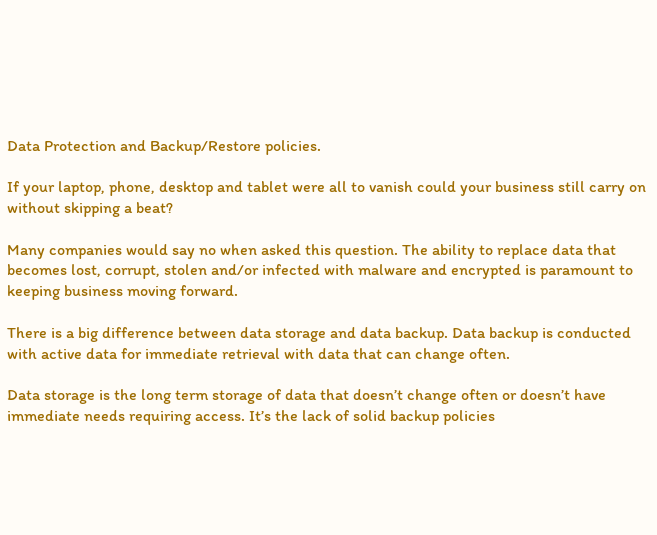Data Protection and Backup/Restore policies.

If your laptop, phone, desktop and tablet were all to vanish could your business still carry on without skipping a beat?

Many companies would say no when asked this question. The ability to replace data that becomes lost, corrupt, stolen and/or infected with malware and encrypted is paramount to keeping business moving forward.

There is a big difference between data storage and data backup. Data backup is conducted with active data for immediate retrieval with data that can change often.

Data storage is the long term storage of data that doesn’t change often or doesn’t have immediate needs requiring access. It’s the lack of solid backup policies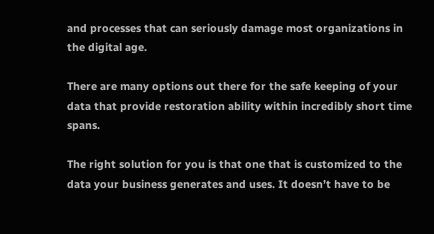and processes that can seriously damage most organizations in the digital age.

There are many options out there for the safe keeping of your data that provide restoration ability within incredibly short time spans.

The right solution for you is that one that is customized to the data your business generates and uses. It doesn’t have to be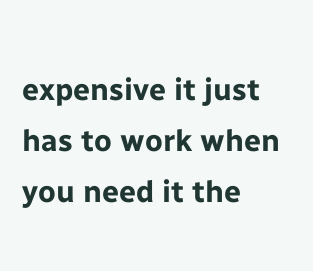expensive it just has to work when you need it the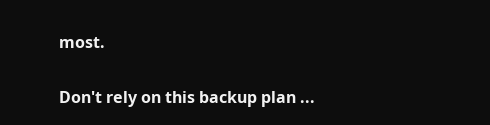most.

Don't rely on this backup plan ...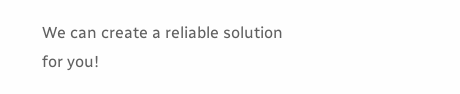We can create a reliable solution for you!